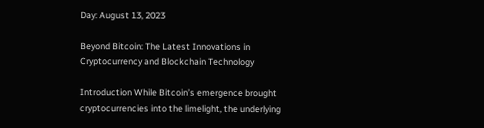Day: August 13, 2023

Beyond Bitcoin: The Latest Innovations in Cryptocurrency and Blockchain Technology

Introduction While Bitcoin’s emergence brought cryptocurrencies into the limelight, the underlying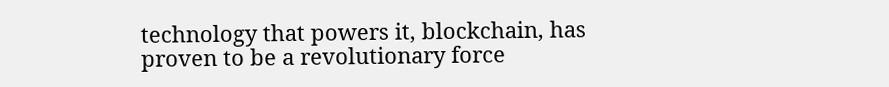technology that powers it, blockchain, has proven to be a revolutionary force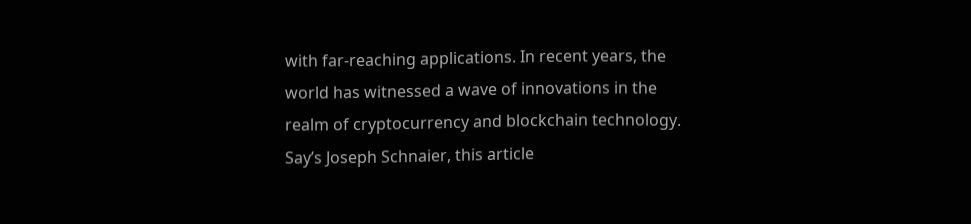with far-reaching applications. In recent years, the world has witnessed a wave of innovations in the realm of cryptocurrency and blockchain technology. Say’s Joseph Schnaier, this article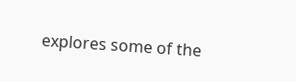explores some of the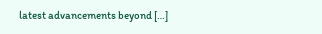latest advancements beyond […]